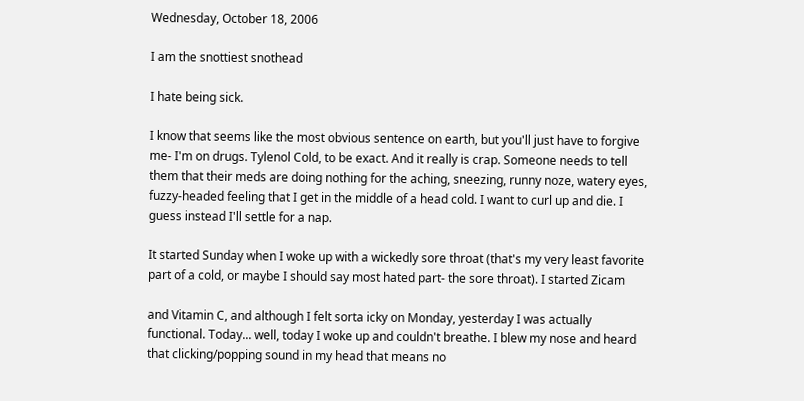Wednesday, October 18, 2006

I am the snottiest snothead

I hate being sick.

I know that seems like the most obvious sentence on earth, but you'll just have to forgive me- I'm on drugs. Tylenol Cold, to be exact. And it really is crap. Someone needs to tell them that their meds are doing nothing for the aching, sneezing, runny noze, watery eyes, fuzzy-headed feeling that I get in the middle of a head cold. I want to curl up and die. I guess instead I'll settle for a nap.

It started Sunday when I woke up with a wickedly sore throat (that's my very least favorite part of a cold, or maybe I should say most hated part- the sore throat). I started Zicam

and Vitamin C, and although I felt sorta icky on Monday, yesterday I was actually functional. Today... well, today I woke up and couldn't breathe. I blew my nose and heard that clicking/popping sound in my head that means no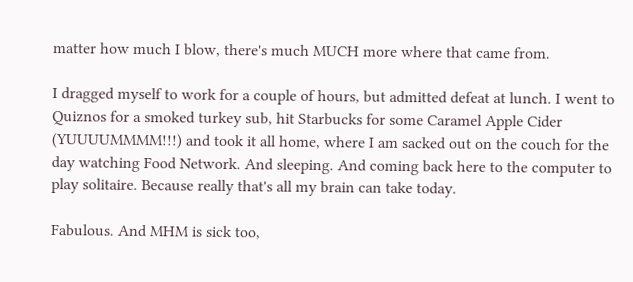matter how much I blow, there's much MUCH more where that came from.

I dragged myself to work for a couple of hours, but admitted defeat at lunch. I went to Quiznos for a smoked turkey sub, hit Starbucks for some Caramel Apple Cider (YUUUUMMMM!!!) and took it all home, where I am sacked out on the couch for the day watching Food Network. And sleeping. And coming back here to the computer to play solitaire. Because really that's all my brain can take today.

Fabulous. And MHM is sick too,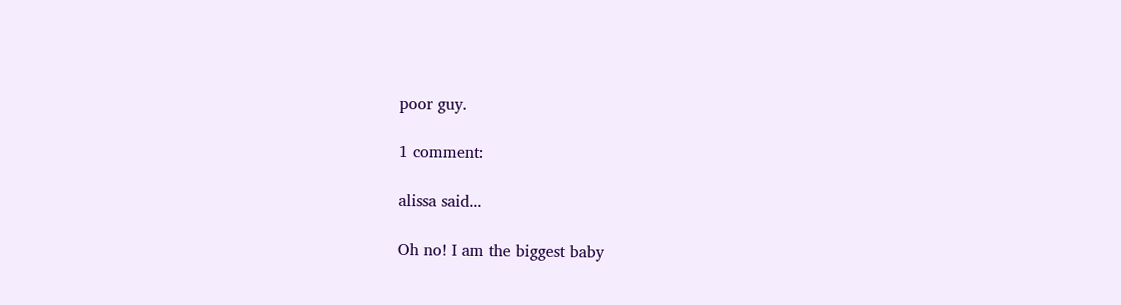poor guy.

1 comment:

alissa said...

Oh no! I am the biggest baby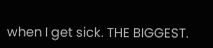when I get sick. THE BIGGEST.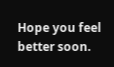Hope you feel better soon.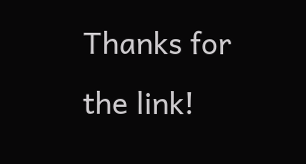Thanks for the link!